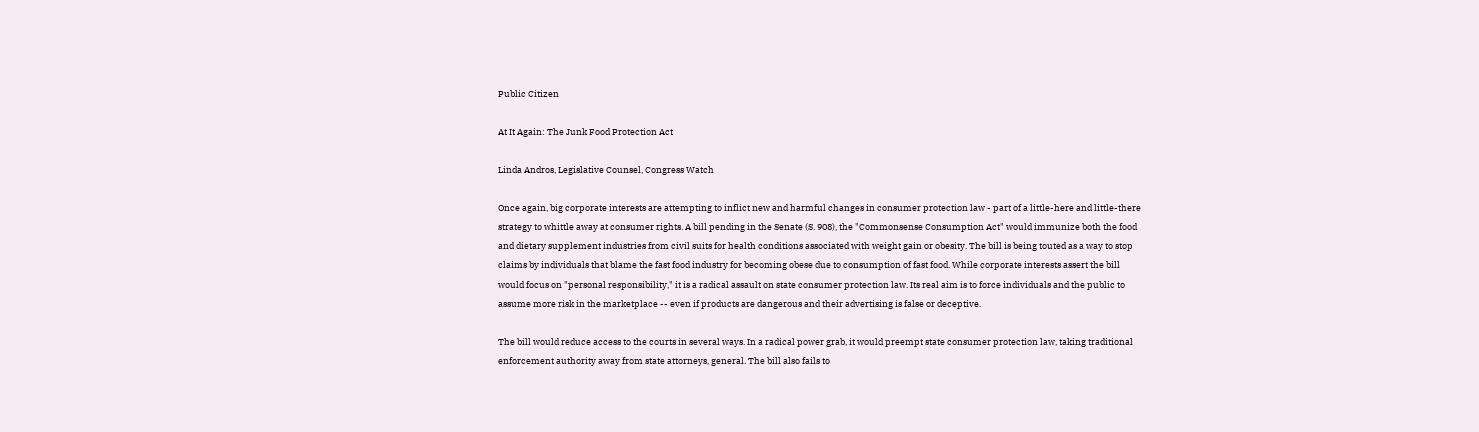Public Citizen

At It Again: The Junk Food Protection Act

Linda Andros, Legislative Counsel, Congress Watch

Once again, big corporate interests are attempting to inflict new and harmful changes in consumer protection law - part of a little-here and little-there strategy to whittle away at consumer rights. A bill pending in the Senate (S. 908), the "Commonsense Consumption Act" would immunize both the food and dietary supplement industries from civil suits for health conditions associated with weight gain or obesity. The bill is being touted as a way to stop claims by individuals that blame the fast food industry for becoming obese due to consumption of fast food. While corporate interests assert the bill would focus on "personal responsibility," it is a radical assault on state consumer protection law. Its real aim is to force individuals and the public to assume more risk in the marketplace -- even if products are dangerous and their advertising is false or deceptive.

The bill would reduce access to the courts in several ways. In a radical power grab, it would preempt state consumer protection law, taking traditional enforcement authority away from state attorneys, general. The bill also fails to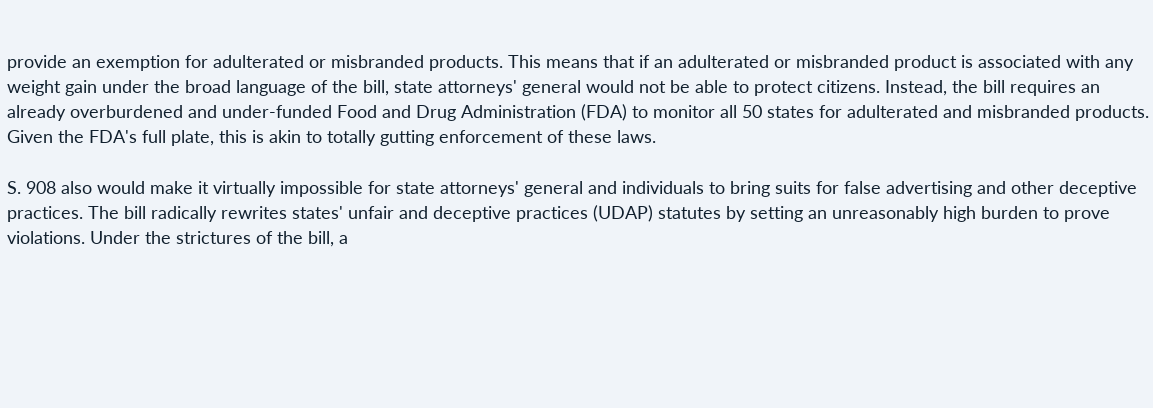provide an exemption for adulterated or misbranded products. This means that if an adulterated or misbranded product is associated with any weight gain under the broad language of the bill, state attorneys' general would not be able to protect citizens. Instead, the bill requires an already overburdened and under-funded Food and Drug Administration (FDA) to monitor all 50 states for adulterated and misbranded products. Given the FDA's full plate, this is akin to totally gutting enforcement of these laws.

S. 908 also would make it virtually impossible for state attorneys' general and individuals to bring suits for false advertising and other deceptive practices. The bill radically rewrites states' unfair and deceptive practices (UDAP) statutes by setting an unreasonably high burden to prove violations. Under the strictures of the bill, a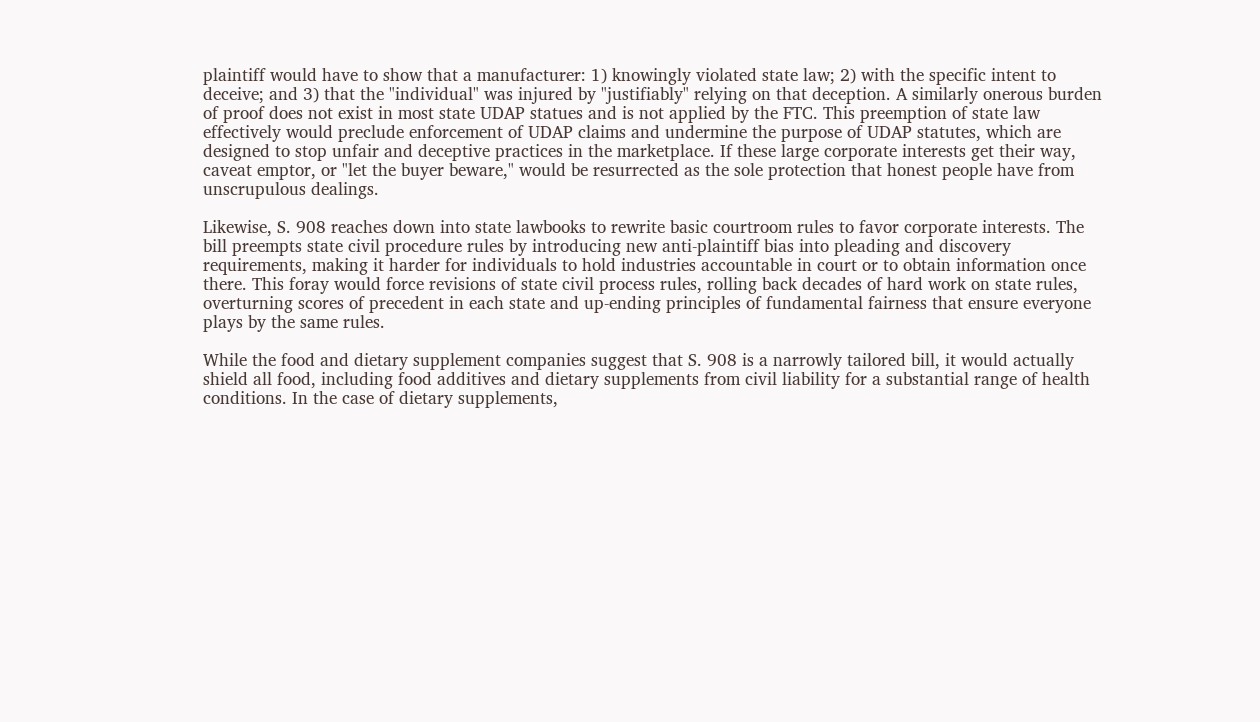plaintiff would have to show that a manufacturer: 1) knowingly violated state law; 2) with the specific intent to deceive; and 3) that the "individual" was injured by "justifiably" relying on that deception. A similarly onerous burden of proof does not exist in most state UDAP statues and is not applied by the FTC. This preemption of state law effectively would preclude enforcement of UDAP claims and undermine the purpose of UDAP statutes, which are designed to stop unfair and deceptive practices in the marketplace. If these large corporate interests get their way, caveat emptor, or "let the buyer beware," would be resurrected as the sole protection that honest people have from unscrupulous dealings.

Likewise, S. 908 reaches down into state lawbooks to rewrite basic courtroom rules to favor corporate interests. The bill preempts state civil procedure rules by introducing new anti-plaintiff bias into pleading and discovery requirements, making it harder for individuals to hold industries accountable in court or to obtain information once there. This foray would force revisions of state civil process rules, rolling back decades of hard work on state rules, overturning scores of precedent in each state and up-ending principles of fundamental fairness that ensure everyone plays by the same rules.

While the food and dietary supplement companies suggest that S. 908 is a narrowly tailored bill, it would actually shield all food, including food additives and dietary supplements from civil liability for a substantial range of health conditions. In the case of dietary supplements,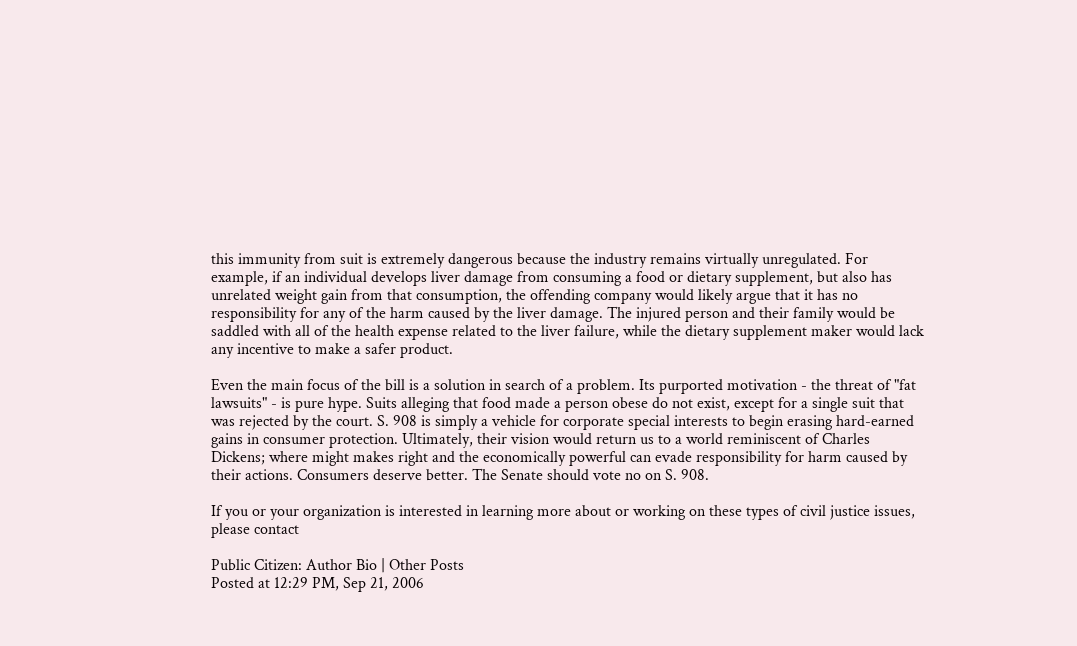this immunity from suit is extremely dangerous because the industry remains virtually unregulated. For example, if an individual develops liver damage from consuming a food or dietary supplement, but also has unrelated weight gain from that consumption, the offending company would likely argue that it has no responsibility for any of the harm caused by the liver damage. The injured person and their family would be saddled with all of the health expense related to the liver failure, while the dietary supplement maker would lack any incentive to make a safer product.

Even the main focus of the bill is a solution in search of a problem. Its purported motivation - the threat of "fat lawsuits" - is pure hype. Suits alleging that food made a person obese do not exist, except for a single suit that was rejected by the court. S. 908 is simply a vehicle for corporate special interests to begin erasing hard-earned gains in consumer protection. Ultimately, their vision would return us to a world reminiscent of Charles Dickens; where might makes right and the economically powerful can evade responsibility for harm caused by their actions. Consumers deserve better. The Senate should vote no on S. 908.

If you or your organization is interested in learning more about or working on these types of civil justice issues, please contact

Public Citizen: Author Bio | Other Posts
Posted at 12:29 PM, Sep 21, 2006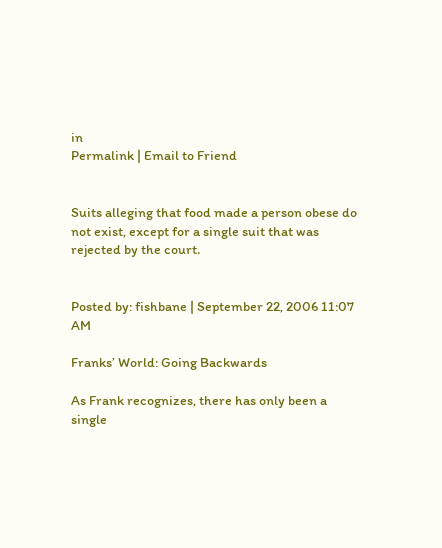in
Permalink | Email to Friend


Suits alleging that food made a person obese do not exist, except for a single suit that was rejected by the court.


Posted by: fishbane | September 22, 2006 11:07 AM

Franks’ World: Going Backwards

As Frank recognizes, there has only been a single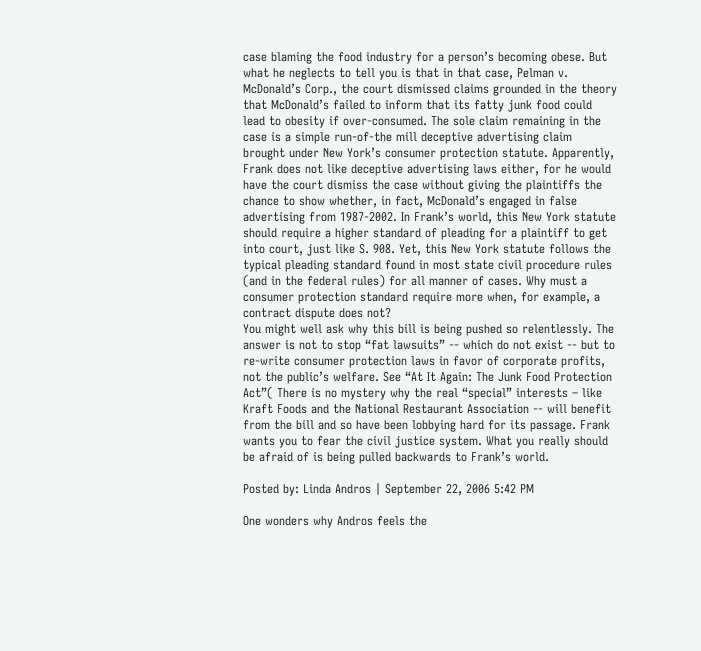case blaming the food industry for a person’s becoming obese. But what he neglects to tell you is that in that case, Pelman v. McDonald’s Corp., the court dismissed claims grounded in the theory that McDonald’s failed to inform that its fatty junk food could lead to obesity if over-consumed. The sole claim remaining in the case is a simple run-of-the mill deceptive advertising claim brought under New York’s consumer protection statute. Apparently, Frank does not like deceptive advertising laws either, for he would have the court dismiss the case without giving the plaintiffs the chance to show whether, in fact, McDonald’s engaged in false advertising from 1987-2002. In Frank’s world, this New York statute should require a higher standard of pleading for a plaintiff to get into court, just like S. 908. Yet, this New York statute follows the typical pleading standard found in most state civil procedure rules (and in the federal rules) for all manner of cases. Why must a consumer protection standard require more when, for example, a contract dispute does not?
You might well ask why this bill is being pushed so relentlessly. The answer is not to stop “fat lawsuits” -- which do not exist -- but to re-write consumer protection laws in favor of corporate profits, not the public’s welfare. See “At It Again: The Junk Food Protection Act”( There is no mystery why the real “special” interests – like Kraft Foods and the National Restaurant Association -- will benefit from the bill and so have been lobbying hard for its passage. Frank wants you to fear the civil justice system. What you really should be afraid of is being pulled backwards to Frank’s world.

Posted by: Linda Andros | September 22, 2006 5:42 PM

One wonders why Andros feels the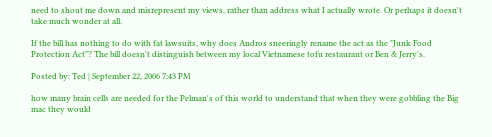need to shout me down and misrepresent my views, rather than address what I actually wrote. Or perhaps it doesn't take much wonder at all.

If the bill has nothing to do with fat lawsuits, why does Andros sneeringly rename the act as the "Junk Food Protection Act"? The bill doesn't distinguish between my local Vietnamese tofu restaurant or Ben & Jerry's.

Posted by: Ted | September 22, 2006 7:43 PM

how many brain cells are needed for the Pelman's of this world to understand that when they were gobbling the Big mac they would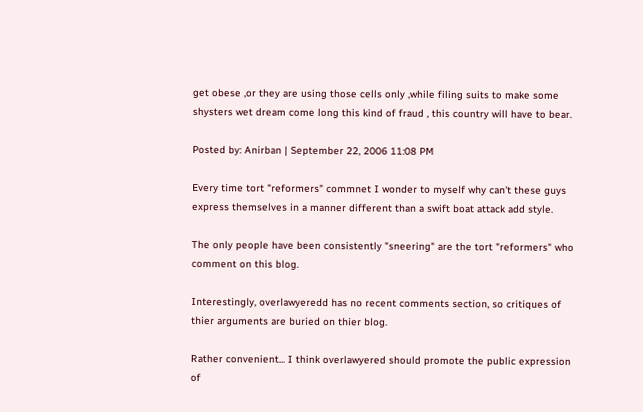get obese ,or they are using those cells only ,while filing suits to make some shysters wet dream come long this kind of fraud , this country will have to bear.

Posted by: Anirban | September 22, 2006 11:08 PM

Every time tort "reformers" commnet I wonder to myself why can't these guys express themselves in a manner different than a swift boat attack add style.

The only people have been consistently "sneering" are the tort "reformers" who comment on this blog.

Interestingly, overlawyeredd has no recent comments section, so critiques of thier arguments are buried on thier blog.

Rather convenient... I think overlawyered should promote the public expression of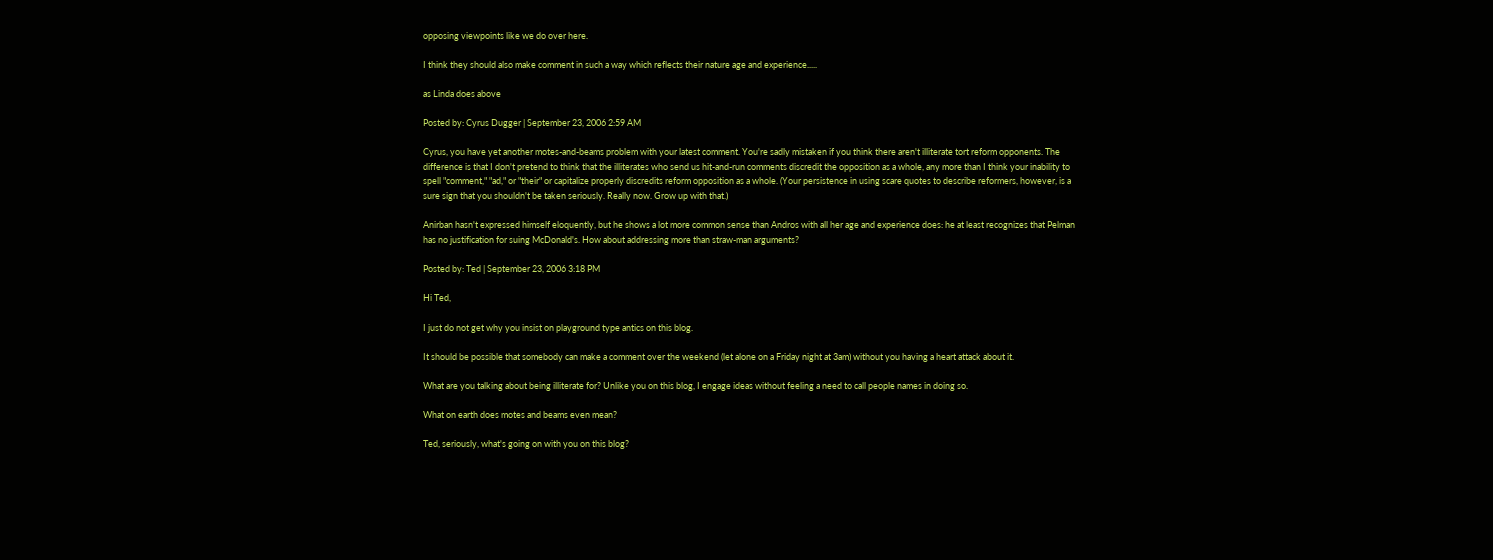opposing viewpoints like we do over here.

I think they should also make comment in such a way which reflects their nature age and experience.....

as Linda does above

Posted by: Cyrus Dugger | September 23, 2006 2:59 AM

Cyrus, you have yet another motes-and-beams problem with your latest comment. You're sadly mistaken if you think there aren't illiterate tort reform opponents. The difference is that I don't pretend to think that the illiterates who send us hit-and-run comments discredit the opposition as a whole, any more than I think your inability to spell "comment," "ad," or "their" or capitalize properly discredits reform opposition as a whole. (Your persistence in using scare quotes to describe reformers, however, is a sure sign that you shouldn't be taken seriously. Really now. Grow up with that.)

Anirban hasn't expressed himself eloquently, but he shows a lot more common sense than Andros with all her age and experience does: he at least recognizes that Pelman has no justification for suing McDonald's. How about addressing more than straw-man arguments?

Posted by: Ted | September 23, 2006 3:18 PM

Hi Ted,

I just do not get why you insist on playground type antics on this blog.

It should be possible that somebody can make a comment over the weekend (let alone on a Friday night at 3am) without you having a heart attack about it.

What are you talking about being illiterate for? Unlike you on this blog, I engage ideas without feeling a need to call people names in doing so.

What on earth does motes and beams even mean?

Ted, seriously, what's going on with you on this blog?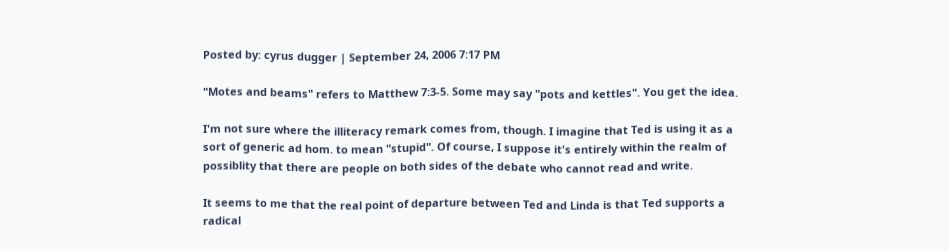Posted by: cyrus dugger | September 24, 2006 7:17 PM

"Motes and beams" refers to Matthew 7:3-5. Some may say "pots and kettles". You get the idea.

I'm not sure where the illiteracy remark comes from, though. I imagine that Ted is using it as a sort of generic ad hom. to mean "stupid". Of course, I suppose it's entirely within the realm of possiblity that there are people on both sides of the debate who cannot read and write.

It seems to me that the real point of departure between Ted and Linda is that Ted supports a radical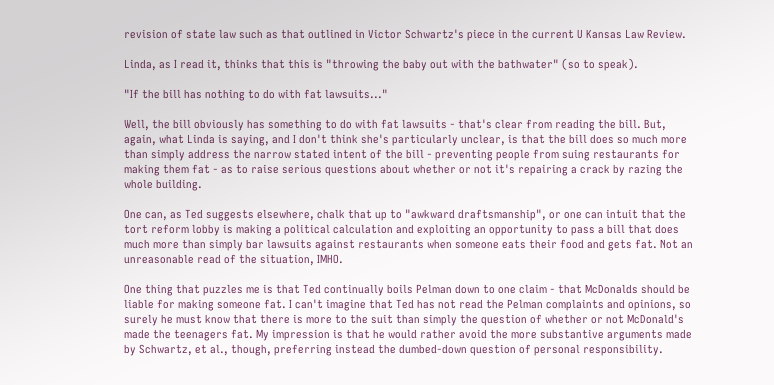revision of state law such as that outlined in Victor Schwartz's piece in the current U Kansas Law Review.

Linda, as I read it, thinks that this is "throwing the baby out with the bathwater" (so to speak).

"If the bill has nothing to do with fat lawsuits..."

Well, the bill obviously has something to do with fat lawsuits - that's clear from reading the bill. But, again, what Linda is saying, and I don't think she's particularly unclear, is that the bill does so much more than simply address the narrow stated intent of the bill - preventing people from suing restaurants for making them fat - as to raise serious questions about whether or not it's repairing a crack by razing the whole building.

One can, as Ted suggests elsewhere, chalk that up to "awkward draftsmanship", or one can intuit that the tort reform lobby is making a political calculation and exploiting an opportunity to pass a bill that does much more than simply bar lawsuits against restaurants when someone eats their food and gets fat. Not an unreasonable read of the situation, IMHO.

One thing that puzzles me is that Ted continually boils Pelman down to one claim - that McDonalds should be liable for making someone fat. I can't imagine that Ted has not read the Pelman complaints and opinions, so surely he must know that there is more to the suit than simply the question of whether or not McDonald's made the teenagers fat. My impression is that he would rather avoid the more substantive arguments made by Schwartz, et al., though, preferring instead the dumbed-down question of personal responsibility.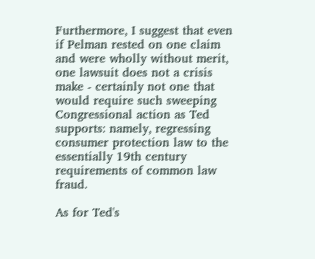Furthermore, I suggest that even if Pelman rested on one claim and were wholly without merit, one lawsuit does not a crisis make - certainly not one that would require such sweeping Congressional action as Ted supports: namely, regressing consumer protection law to the essentially 19th century requirements of common law fraud.

As for Ted's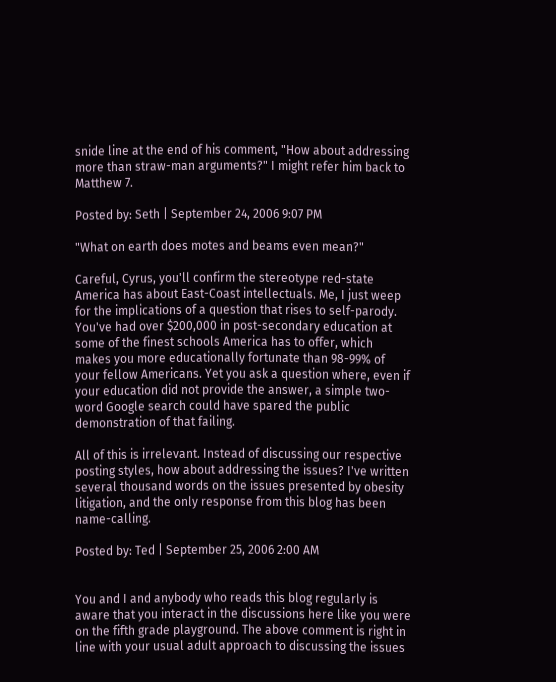snide line at the end of his comment, "How about addressing more than straw-man arguments?" I might refer him back to Matthew 7.

Posted by: Seth | September 24, 2006 9:07 PM

"What on earth does motes and beams even mean?"

Careful, Cyrus, you'll confirm the stereotype red-state America has about East-Coast intellectuals. Me, I just weep for the implications of a question that rises to self-parody. You've had over $200,000 in post-secondary education at some of the finest schools America has to offer, which makes you more educationally fortunate than 98-99% of your fellow Americans. Yet you ask a question where, even if your education did not provide the answer, a simple two-word Google search could have spared the public demonstration of that failing.

All of this is irrelevant. Instead of discussing our respective posting styles, how about addressing the issues? I've written several thousand words on the issues presented by obesity litigation, and the only response from this blog has been name-calling.

Posted by: Ted | September 25, 2006 2:00 AM


You and I and anybody who reads this blog regularly is aware that you interact in the discussions here like you were on the fifth grade playground. The above comment is right in line with your usual adult approach to discussing the issues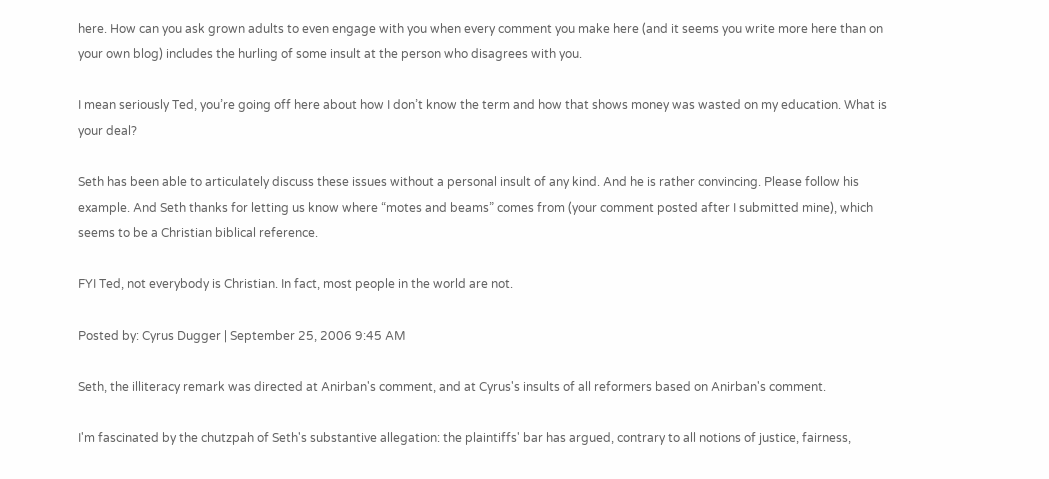here. How can you ask grown adults to even engage with you when every comment you make here (and it seems you write more here than on your own blog) includes the hurling of some insult at the person who disagrees with you.

I mean seriously Ted, you’re going off here about how I don’t know the term and how that shows money was wasted on my education. What is your deal?

Seth has been able to articulately discuss these issues without a personal insult of any kind. And he is rather convincing. Please follow his example. And Seth thanks for letting us know where “motes and beams” comes from (your comment posted after I submitted mine), which seems to be a Christian biblical reference.

FYI Ted, not everybody is Christian. In fact, most people in the world are not.

Posted by: Cyrus Dugger | September 25, 2006 9:45 AM

Seth, the illiteracy remark was directed at Anirban's comment, and at Cyrus's insults of all reformers based on Anirban's comment.

I'm fascinated by the chutzpah of Seth's substantive allegation: the plaintiffs' bar has argued, contrary to all notions of justice, fairness,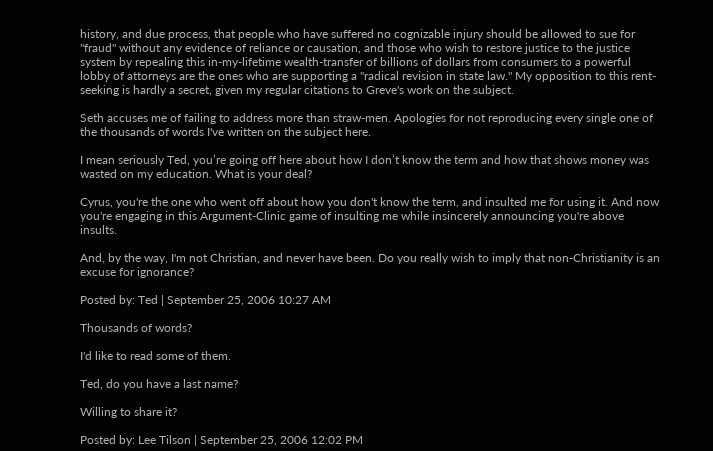history, and due process, that people who have suffered no cognizable injury should be allowed to sue for "fraud" without any evidence of reliance or causation, and those who wish to restore justice to the justice system by repealing this in-my-lifetime wealth-transfer of billions of dollars from consumers to a powerful lobby of attorneys are the ones who are supporting a "radical revision in state law." My opposition to this rent-seeking is hardly a secret, given my regular citations to Greve's work on the subject.

Seth accuses me of failing to address more than straw-men. Apologies for not reproducing every single one of the thousands of words I've written on the subject here.

I mean seriously Ted, you’re going off here about how I don’t know the term and how that shows money was wasted on my education. What is your deal?

Cyrus, you're the one who went off about how you don't know the term, and insulted me for using it. And now you're engaging in this Argument-Clinic game of insulting me while insincerely announcing you're above insults.

And, by the way, I'm not Christian, and never have been. Do you really wish to imply that non-Christianity is an excuse for ignorance?

Posted by: Ted | September 25, 2006 10:27 AM

Thousands of words?

I'd like to read some of them.

Ted, do you have a last name?

Willing to share it?

Posted by: Lee Tilson | September 25, 2006 12:02 PM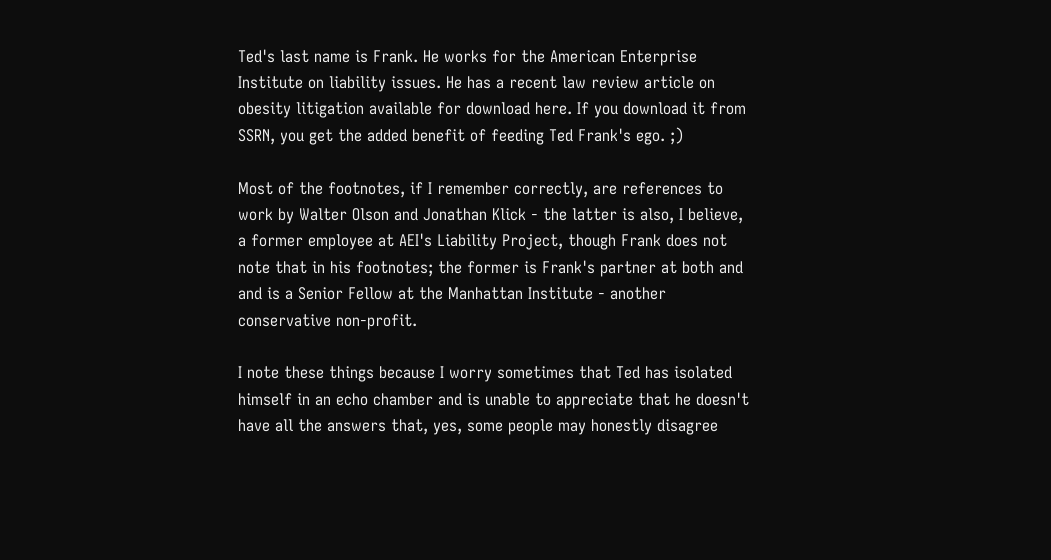Ted's last name is Frank. He works for the American Enterprise Institute on liability issues. He has a recent law review article on obesity litigation available for download here. If you download it from SSRN, you get the added benefit of feeding Ted Frank's ego. ;)

Most of the footnotes, if I remember correctly, are references to work by Walter Olson and Jonathan Klick - the latter is also, I believe, a former employee at AEI's Liability Project, though Frank does not note that in his footnotes; the former is Frank's partner at both and and is a Senior Fellow at the Manhattan Institute - another conservative non-profit.

I note these things because I worry sometimes that Ted has isolated himself in an echo chamber and is unable to appreciate that he doesn't have all the answers that, yes, some people may honestly disagree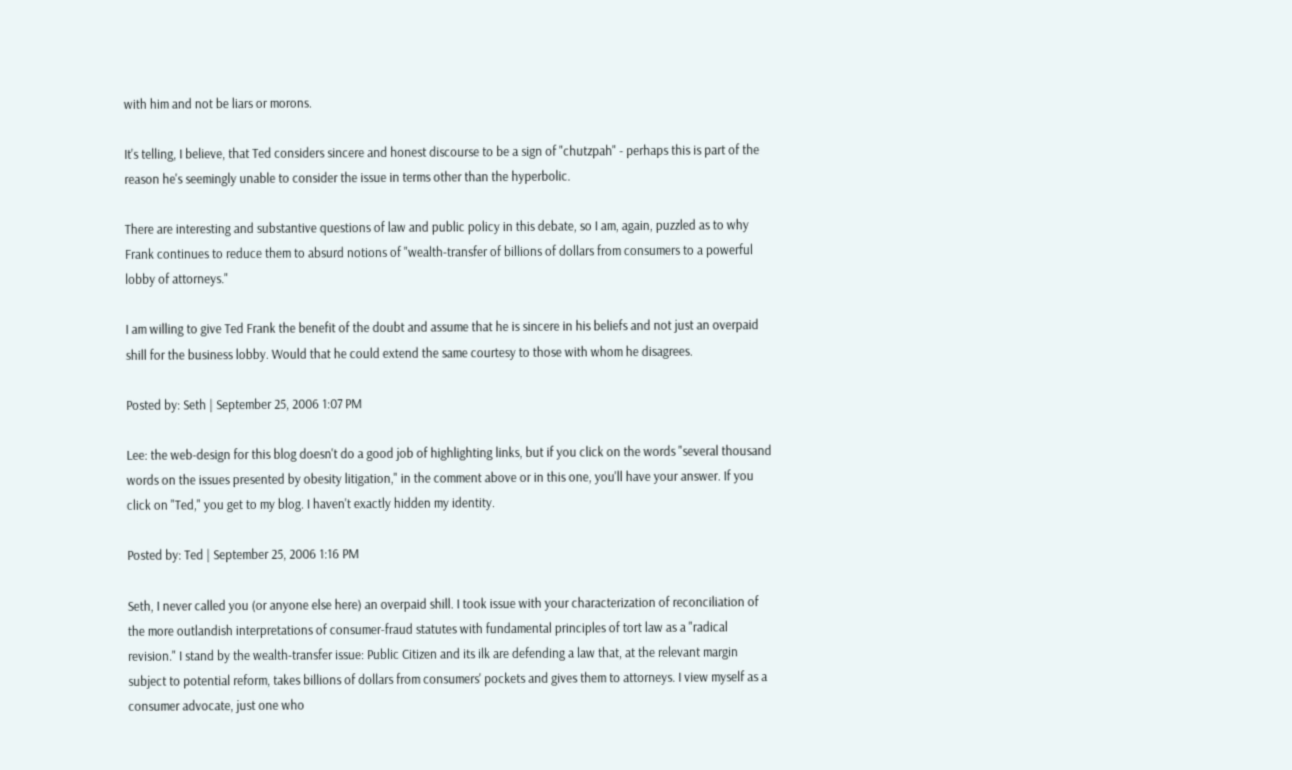with him and not be liars or morons.

It's telling, I believe, that Ted considers sincere and honest discourse to be a sign of "chutzpah" - perhaps this is part of the reason he's seemingly unable to consider the issue in terms other than the hyperbolic.

There are interesting and substantive questions of law and public policy in this debate, so I am, again, puzzled as to why Frank continues to reduce them to absurd notions of "wealth-transfer of billions of dollars from consumers to a powerful lobby of attorneys."

I am willing to give Ted Frank the benefit of the doubt and assume that he is sincere in his beliefs and not just an overpaid shill for the business lobby. Would that he could extend the same courtesy to those with whom he disagrees.

Posted by: Seth | September 25, 2006 1:07 PM

Lee: the web-design for this blog doesn't do a good job of highlighting links, but if you click on the words "several thousand words on the issues presented by obesity litigation," in the comment above or in this one, you'll have your answer. If you click on "Ted," you get to my blog. I haven't exactly hidden my identity.

Posted by: Ted | September 25, 2006 1:16 PM

Seth, I never called you (or anyone else here) an overpaid shill. I took issue with your characterization of reconciliation of the more outlandish interpretations of consumer-fraud statutes with fundamental principles of tort law as a "radical revision." I stand by the wealth-transfer issue: Public Citizen and its ilk are defending a law that, at the relevant margin subject to potential reform, takes billions of dollars from consumers' pockets and gives them to attorneys. I view myself as a consumer advocate, just one who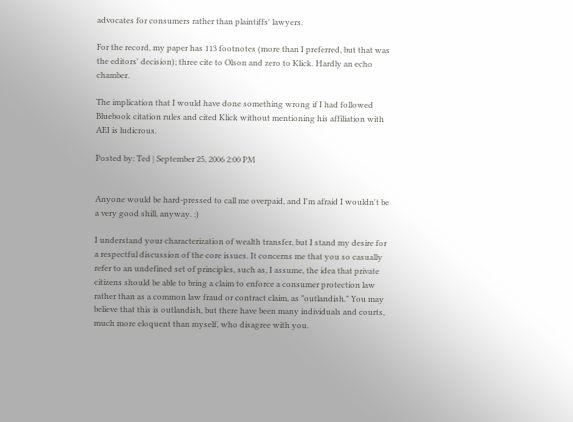advocates for consumers rather than plaintiffs' lawyers.

For the record, my paper has 113 footnotes (more than I preferred, but that was the editors' decision); three cite to Olson and zero to Klick. Hardly an echo chamber.

The implication that I would have done something wrong if I had followed Bluebook citation rules and cited Klick without mentioning his affiliation with AEI is ludicrous.

Posted by: Ted | September 25, 2006 2:00 PM


Anyone would be hard-pressed to call me overpaid, and I'm afraid I wouldn't be a very good shill, anyway. :)

I understand your characterization of wealth transfer, but I stand my desire for a respectful discussion of the core issues. It concerns me that you so casually refer to an undefined set of principles, such as, I assume, the idea that private citizens should be able to bring a claim to enforce a consumer protection law rather than as a common law fraud or contract claim, as "outlandish." You may believe that this is outlandish, but there have been many individuals and courts, much more eloquent than myself, who disagree with you.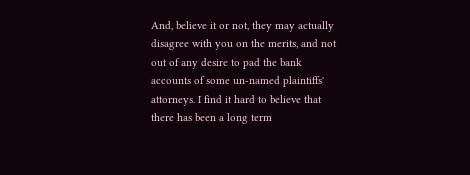And, believe it or not, they may actually disagree with you on the merits, and not out of any desire to pad the bank accounts of some un-named plaintiffs' attorneys. I find it hard to believe that there has been a long term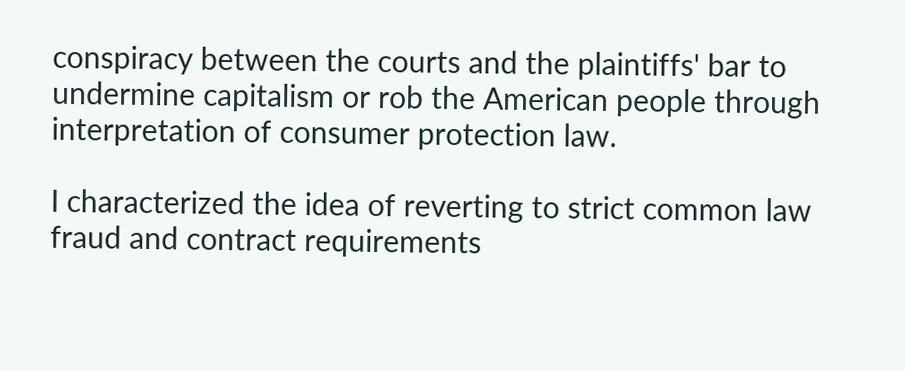conspiracy between the courts and the plaintiffs' bar to undermine capitalism or rob the American people through interpretation of consumer protection law.

I characterized the idea of reverting to strict common law fraud and contract requirements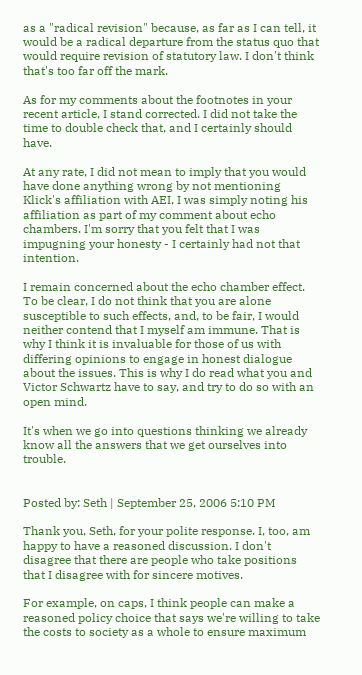as a "radical revision" because, as far as I can tell, it would be a radical departure from the status quo that would require revision of statutory law. I don't think that's too far off the mark.

As for my comments about the footnotes in your recent article, I stand corrected. I did not take the time to double check that, and I certainly should have.

At any rate, I did not mean to imply that you would have done anything wrong by not mentioning Klick's affiliation with AEI, I was simply noting his affiliation as part of my comment about echo chambers. I'm sorry that you felt that I was impugning your honesty - I certainly had not that intention.

I remain concerned about the echo chamber effect. To be clear, I do not think that you are alone susceptible to such effects, and, to be fair, I would neither contend that I myself am immune. That is why I think it is invaluable for those of us with differing opinions to engage in honest dialogue about the issues. This is why I do read what you and Victor Schwartz have to say, and try to do so with an open mind.

It's when we go into questions thinking we already know all the answers that we get ourselves into trouble.


Posted by: Seth | September 25, 2006 5:10 PM

Thank you, Seth, for your polite response. I, too, am happy to have a reasoned discussion. I don't disagree that there are people who take positions that I disagree with for sincere motives.

For example, on caps, I think people can make a reasoned policy choice that says we're willing to take the costs to society as a whole to ensure maximum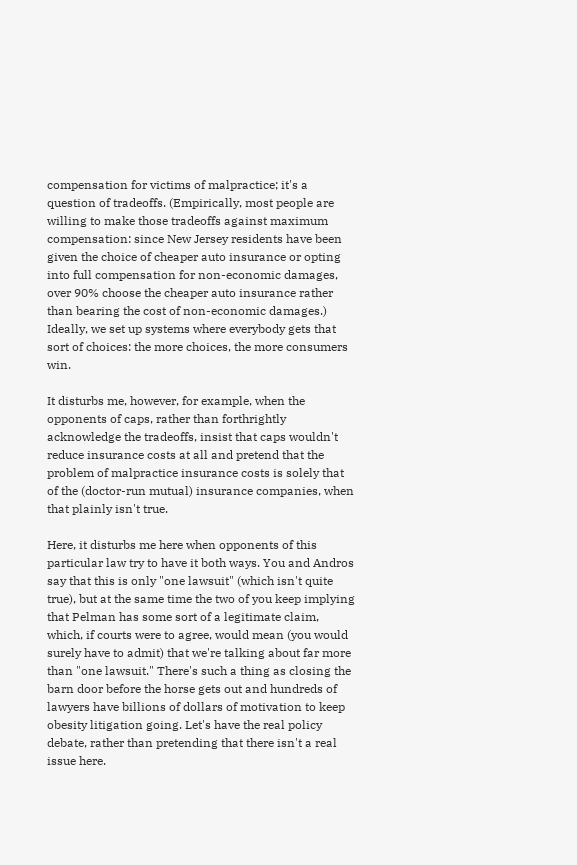compensation for victims of malpractice; it's a question of tradeoffs. (Empirically, most people are willing to make those tradeoffs against maximum compensation: since New Jersey residents have been given the choice of cheaper auto insurance or opting into full compensation for non-economic damages, over 90% choose the cheaper auto insurance rather than bearing the cost of non-economic damages.) Ideally, we set up systems where everybody gets that sort of choices: the more choices, the more consumers win.

It disturbs me, however, for example, when the opponents of caps, rather than forthrightly acknowledge the tradeoffs, insist that caps wouldn't reduce insurance costs at all and pretend that the problem of malpractice insurance costs is solely that of the (doctor-run mutual) insurance companies, when that plainly isn't true.

Here, it disturbs me here when opponents of this particular law try to have it both ways. You and Andros say that this is only "one lawsuit" (which isn't quite true), but at the same time the two of you keep implying that Pelman has some sort of a legitimate claim, which, if courts were to agree, would mean (you would surely have to admit) that we're talking about far more than "one lawsuit." There's such a thing as closing the barn door before the horse gets out and hundreds of lawyers have billions of dollars of motivation to keep obesity litigation going. Let's have the real policy debate, rather than pretending that there isn't a real issue here.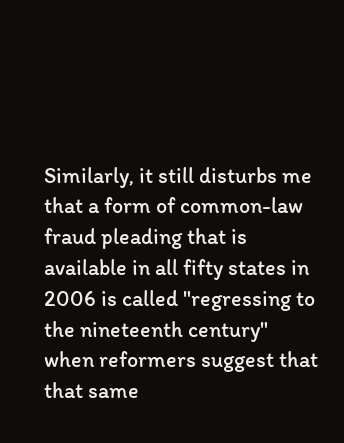Similarly, it still disturbs me that a form of common-law fraud pleading that is available in all fifty states in 2006 is called "regressing to the nineteenth century" when reformers suggest that that same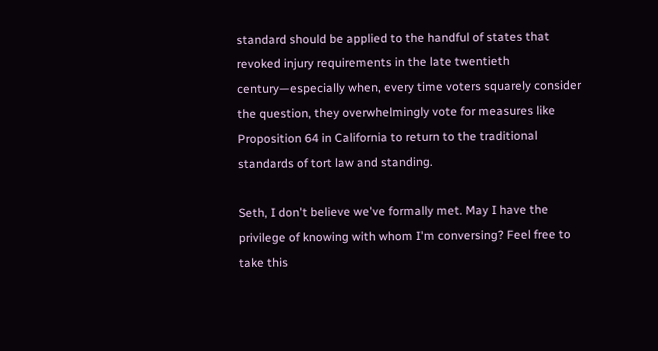standard should be applied to the handful of states that revoked injury requirements in the late twentieth century—especially when, every time voters squarely consider the question, they overwhelmingly vote for measures like Proposition 64 in California to return to the traditional standards of tort law and standing.

Seth, I don't believe we've formally met. May I have the privilege of knowing with whom I'm conversing? Feel free to take this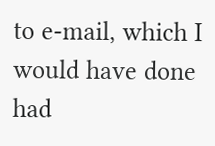to e-mail, which I would have done had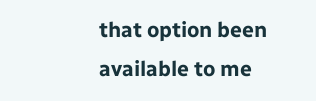that option been available to me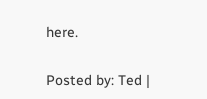here.

Posted by: Ted |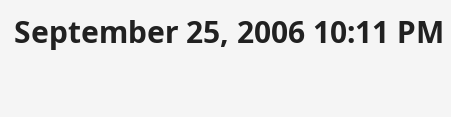September 25, 2006 10:11 PM